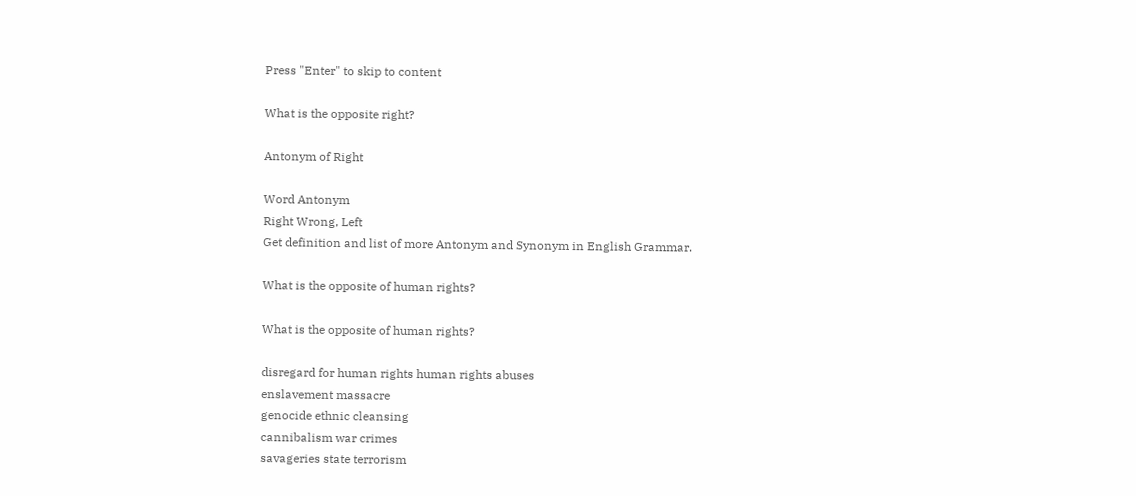Press "Enter" to skip to content

What is the opposite right?

Antonym of Right

Word Antonym
Right Wrong, Left
Get definition and list of more Antonym and Synonym in English Grammar.

What is the opposite of human rights?

What is the opposite of human rights?

disregard for human rights human rights abuses
enslavement massacre
genocide ethnic cleansing
cannibalism war crimes
savageries state terrorism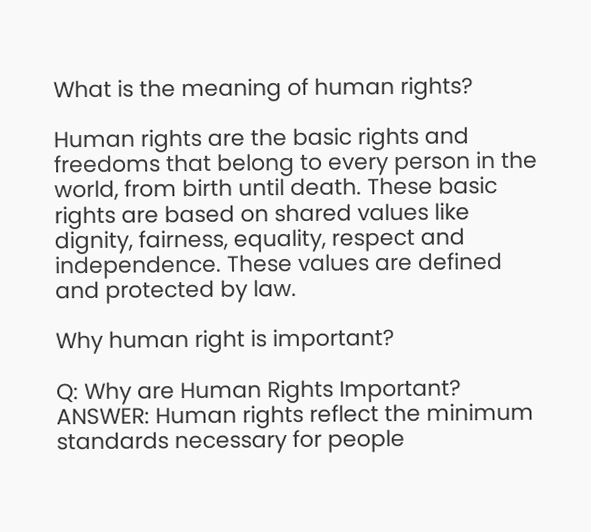What is the meaning of human rights?

Human rights are the basic rights and freedoms that belong to every person in the world, from birth until death. These basic rights are based on shared values like dignity, fairness, equality, respect and independence. These values are defined and protected by law.

Why human right is important?

Q: Why are Human Rights Important? ANSWER: Human rights reflect the minimum standards necessary for people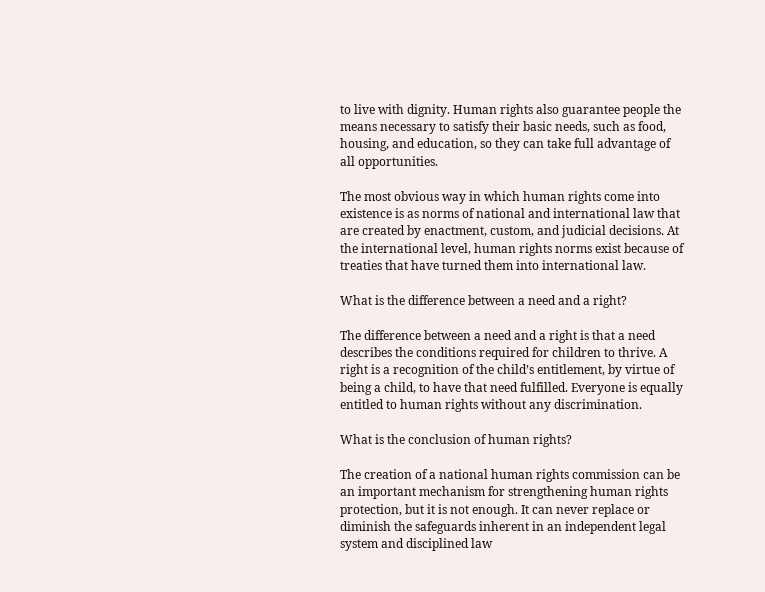to live with dignity. Human rights also guarantee people the means necessary to satisfy their basic needs, such as food, housing, and education, so they can take full advantage of all opportunities.

The most obvious way in which human rights come into existence is as norms of national and international law that are created by enactment, custom, and judicial decisions. At the international level, human rights norms exist because of treaties that have turned them into international law.

What is the difference between a need and a right?

The difference between a need and a right is that a need describes the conditions required for children to thrive. A right is a recognition of the child’s entitlement, by virtue of being a child, to have that need fulfilled. Everyone is equally entitled to human rights without any discrimination.

What is the conclusion of human rights?

The creation of a national human rights commission can be an important mechanism for strengthening human rights protection, but it is not enough. It can never replace or diminish the safeguards inherent in an independent legal system and disciplined law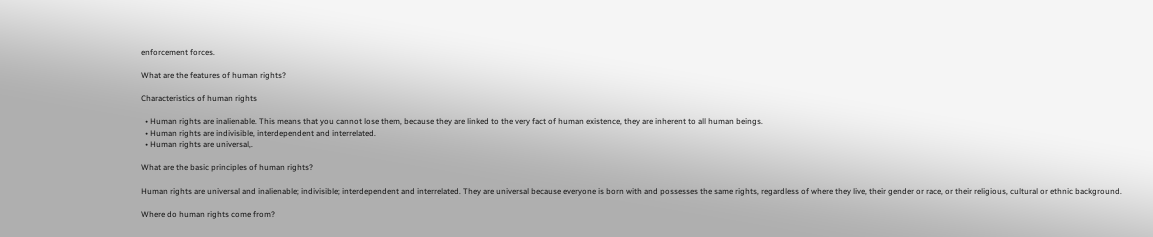enforcement forces.

What are the features of human rights?

Characteristics of human rights

  • Human rights are inalienable. This means that you cannot lose them, because they are linked to the very fact of human existence, they are inherent to all human beings.
  • Human rights are indivisible, interdependent and interrelated.
  • Human rights are universal,.

What are the basic principles of human rights?

Human rights are universal and inalienable; indivisible; interdependent and interrelated. They are universal because everyone is born with and possesses the same rights, regardless of where they live, their gender or race, or their religious, cultural or ethnic background.

Where do human rights come from?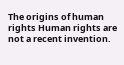The origins of human rights Human rights are not a recent invention.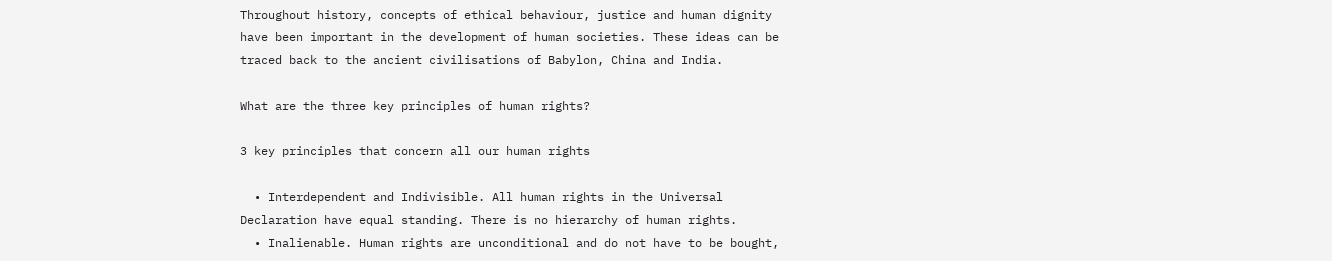Throughout history, concepts of ethical behaviour, justice and human dignity have been important in the development of human societies. These ideas can be traced back to the ancient civilisations of Babylon, China and India.

What are the three key principles of human rights?

3 key principles that concern all our human rights

  • Interdependent and Indivisible. All human rights in the Universal Declaration have equal standing. There is no hierarchy of human rights.
  • Inalienable. Human rights are unconditional and do not have to be bought,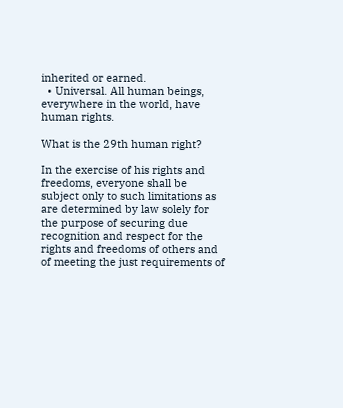inherited or earned.
  • Universal. All human beings, everywhere in the world, have human rights.

What is the 29th human right?

In the exercise of his rights and freedoms, everyone shall be subject only to such limitations as are determined by law solely for the purpose of securing due recognition and respect for the rights and freedoms of others and of meeting the just requirements of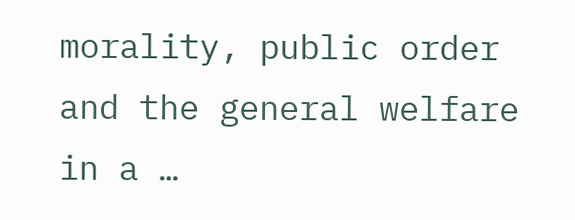morality, public order and the general welfare in a …